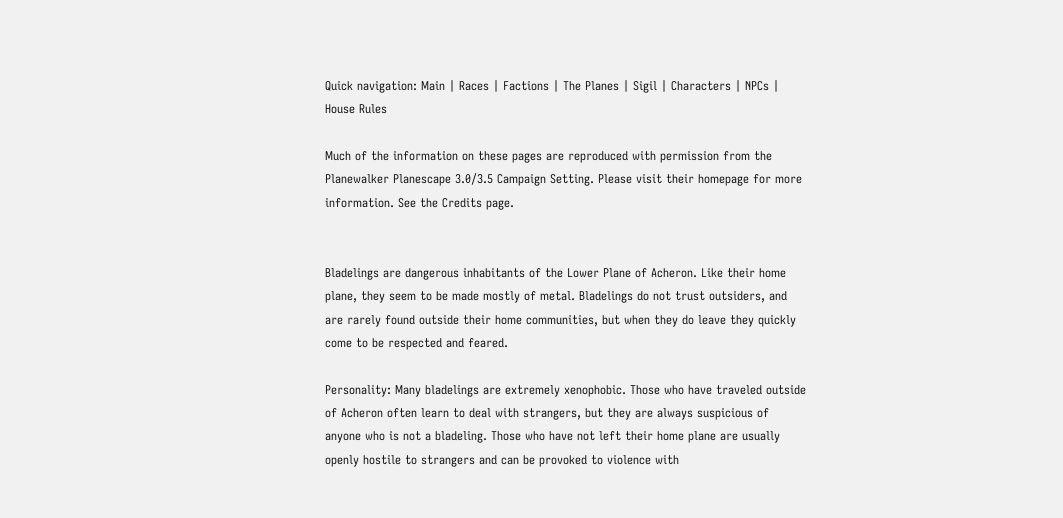Quick navigation: Main | Races | Factions | The Planes | Sigil | Characters | NPCs | House Rules

Much of the information on these pages are reproduced with permission from the Planewalker Planescape 3.0/3.5 Campaign Setting. Please visit their homepage for more information. See the Credits page.


Bladelings are dangerous inhabitants of the Lower Plane of Acheron. Like their home plane, they seem to be made mostly of metal. Bladelings do not trust outsiders, and are rarely found outside their home communities, but when they do leave they quickly come to be respected and feared.

Personality: Many bladelings are extremely xenophobic. Those who have traveled outside of Acheron often learn to deal with strangers, but they are always suspicious of anyone who is not a bladeling. Those who have not left their home plane are usually openly hostile to strangers and can be provoked to violence with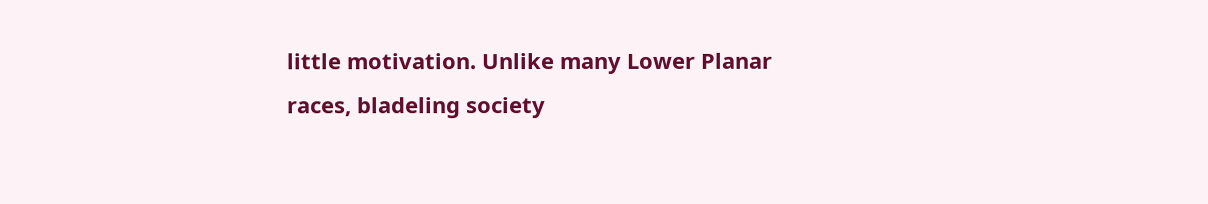little motivation. Unlike many Lower Planar races, bladeling society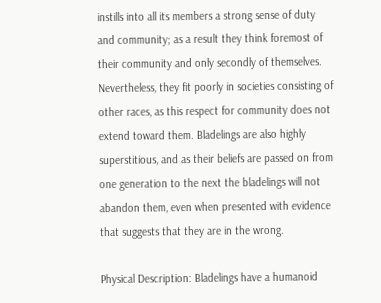instills into all its members a strong sense of duty and community; as a result they think foremost of their community and only secondly of themselves. Nevertheless, they fit poorly in societies consisting of other races, as this respect for community does not extend toward them. Bladelings are also highly superstitious, and as their beliefs are passed on from one generation to the next the bladelings will not abandon them, even when presented with evidence that suggests that they are in the wrong.

Physical Description: Bladelings have a humanoid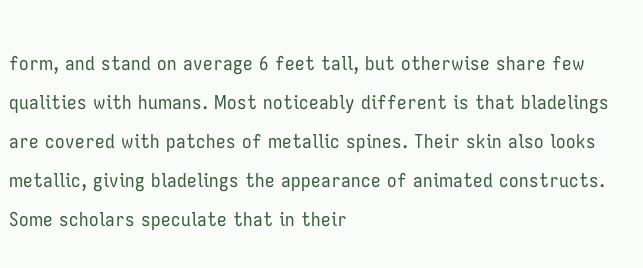form, and stand on average 6 feet tall, but otherwise share few qualities with humans. Most noticeably different is that bladelings are covered with patches of metallic spines. Their skin also looks metallic, giving bladelings the appearance of animated constructs. Some scholars speculate that in their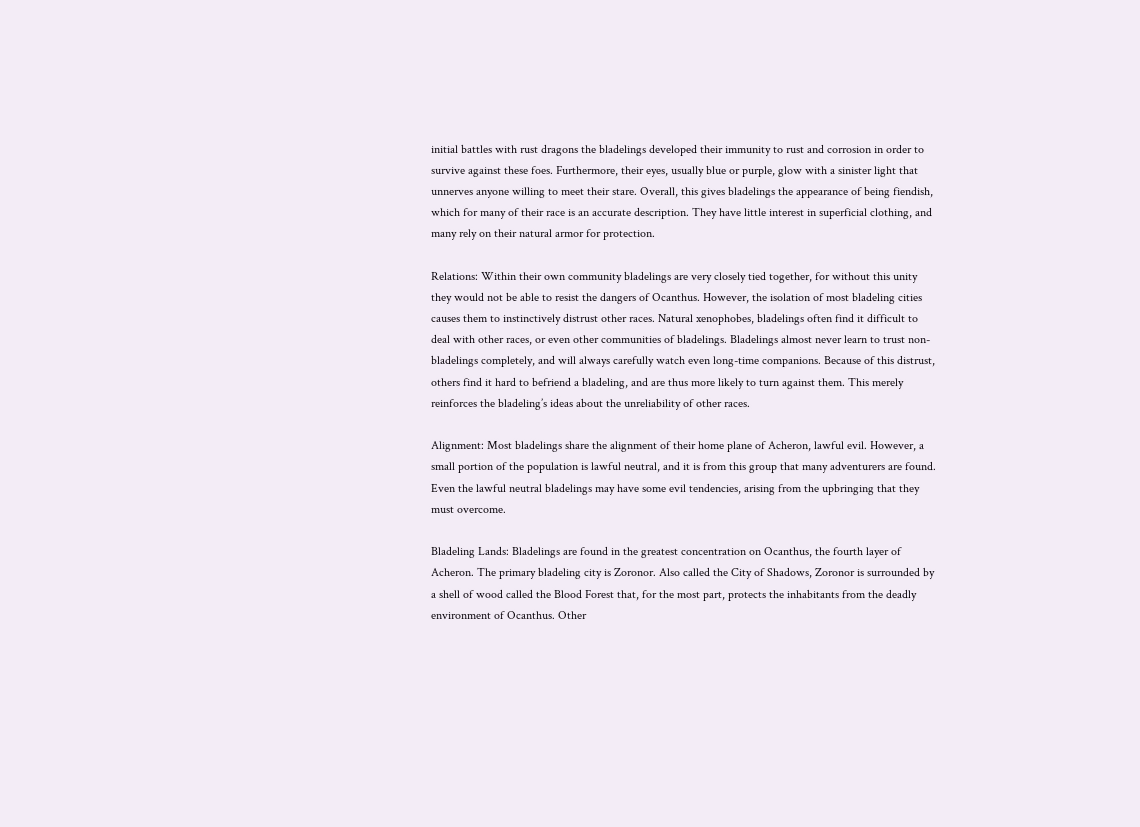initial battles with rust dragons the bladelings developed their immunity to rust and corrosion in order to survive against these foes. Furthermore, their eyes, usually blue or purple, glow with a sinister light that unnerves anyone willing to meet their stare. Overall, this gives bladelings the appearance of being fiendish, which for many of their race is an accurate description. They have little interest in superficial clothing, and many rely on their natural armor for protection.

Relations: Within their own community bladelings are very closely tied together, for without this unity they would not be able to resist the dangers of Ocanthus. However, the isolation of most bladeling cities causes them to instinctively distrust other races. Natural xenophobes, bladelings often find it difficult to deal with other races, or even other communities of bladelings. Bladelings almost never learn to trust non-bladelings completely, and will always carefully watch even long-time companions. Because of this distrust, others find it hard to befriend a bladeling, and are thus more likely to turn against them. This merely reinforces the bladeling’s ideas about the unreliability of other races.

Alignment: Most bladelings share the alignment of their home plane of Acheron, lawful evil. However, a small portion of the population is lawful neutral, and it is from this group that many adventurers are found. Even the lawful neutral bladelings may have some evil tendencies, arising from the upbringing that they must overcome.

Bladeling Lands: Bladelings are found in the greatest concentration on Ocanthus, the fourth layer of Acheron. The primary bladeling city is Zoronor. Also called the City of Shadows, Zoronor is surrounded by a shell of wood called the Blood Forest that, for the most part, protects the inhabitants from the deadly environment of Ocanthus. Other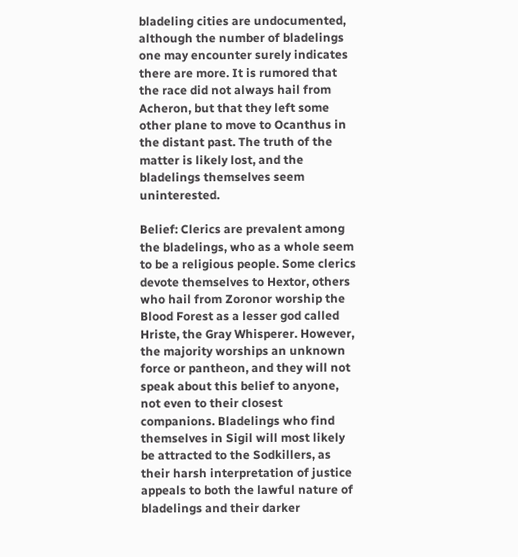bladeling cities are undocumented, although the number of bladelings one may encounter surely indicates there are more. It is rumored that the race did not always hail from Acheron, but that they left some other plane to move to Ocanthus in the distant past. The truth of the matter is likely lost, and the bladelings themselves seem uninterested.

Belief: Clerics are prevalent among the bladelings, who as a whole seem to be a religious people. Some clerics devote themselves to Hextor, others who hail from Zoronor worship the Blood Forest as a lesser god called Hriste, the Gray Whisperer. However, the majority worships an unknown force or pantheon, and they will not speak about this belief to anyone, not even to their closest companions. Bladelings who find themselves in Sigil will most likely be attracted to the Sodkillers, as their harsh interpretation of justice appeals to both the lawful nature of bladelings and their darker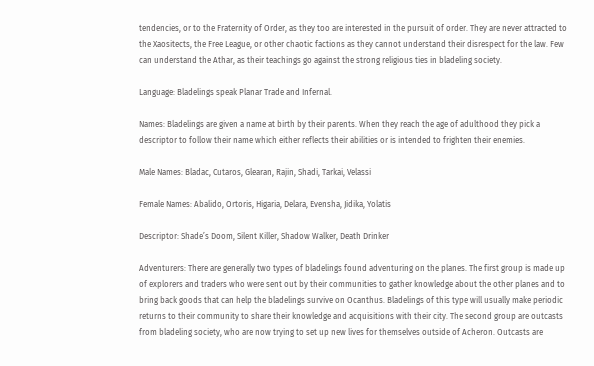tendencies, or to the Fraternity of Order, as they too are interested in the pursuit of order. They are never attracted to the Xaositects, the Free League, or other chaotic factions as they cannot understand their disrespect for the law. Few can understand the Athar, as their teachings go against the strong religious ties in bladeling society.

Language: Bladelings speak Planar Trade and Infernal.

Names: Bladelings are given a name at birth by their parents. When they reach the age of adulthood they pick a descriptor to follow their name which either reflects their abilities or is intended to frighten their enemies.

Male Names: Bladac, Cutaros, Glearan, Rajin, Shadi, Tarkai, Velassi

Female Names: Abalido, Ortoris, Higaria, Delara, Evensha, Jidika, Yolatis

Descriptor: Shade’s Doom, Silent Killer, Shadow Walker, Death Drinker

Adventurers: There are generally two types of bladelings found adventuring on the planes. The first group is made up of explorers and traders who were sent out by their communities to gather knowledge about the other planes and to bring back goods that can help the bladelings survive on Ocanthus. Bladelings of this type will usually make periodic returns to their community to share their knowledge and acquisitions with their city. The second group are outcasts from bladeling society, who are now trying to set up new lives for themselves outside of Acheron. Outcasts are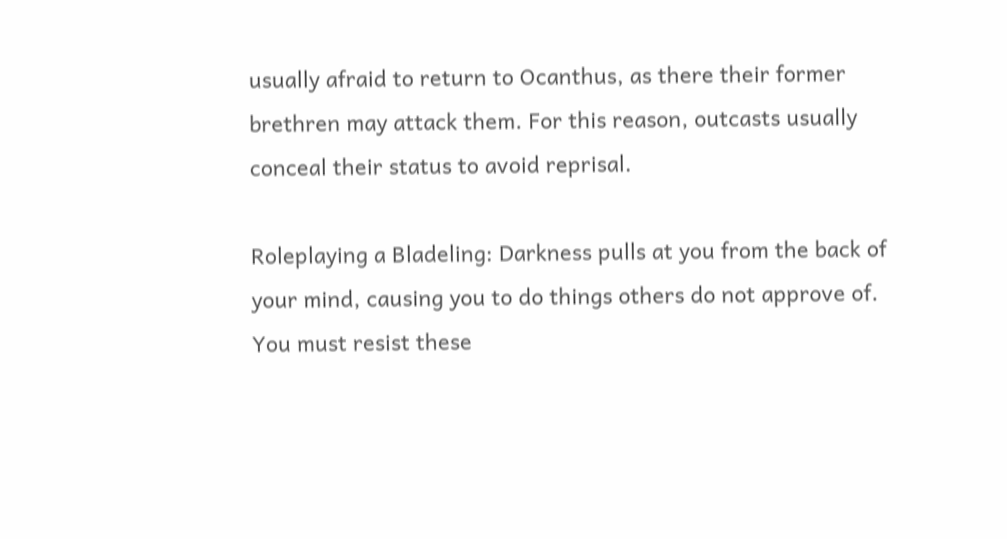usually afraid to return to Ocanthus, as there their former brethren may attack them. For this reason, outcasts usually conceal their status to avoid reprisal.

Roleplaying a Bladeling: Darkness pulls at you from the back of your mind, causing you to do things others do not approve of. You must resist these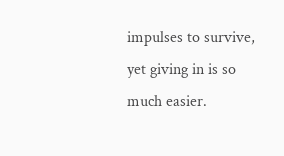impulses to survive, yet giving in is so much easier.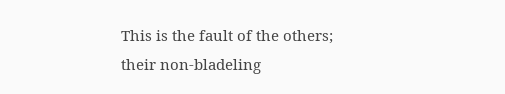This is the fault of the others; their non-bladeling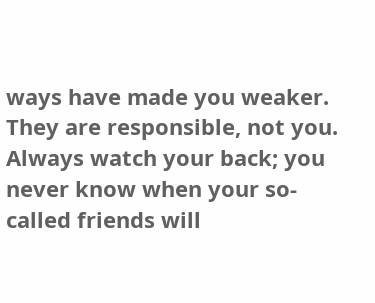ways have made you weaker. They are responsible, not you. Always watch your back; you never know when your so-called friends will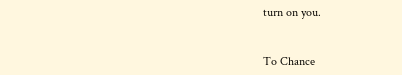turn on you.


To Chance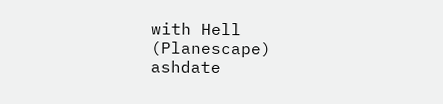with Hell (Planescape) ashdate